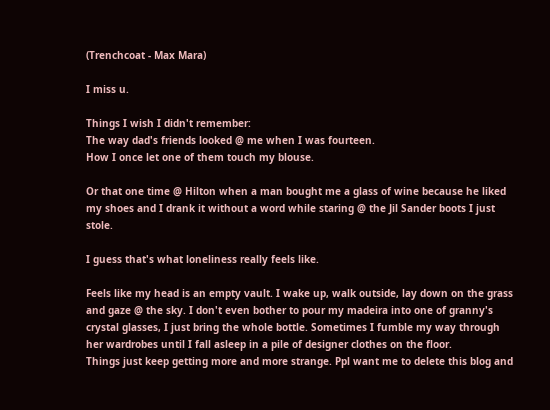(Trenchcoat - Max Mara)

I miss u.

Things I wish I didn't remember:
The way dad's friends looked @ me when I was fourteen.
How I once let one of them touch my blouse.

Or that one time @ Hilton when a man bought me a glass of wine because he liked my shoes and I drank it without a word while staring @ the Jil Sander boots I just stole.

I guess that's what loneliness really feels like.

Feels like my head is an empty vault. I wake up, walk outside, lay down on the grass and gaze @ the sky. I don't even bother to pour my madeira into one of granny's crystal glasses, I just bring the whole bottle. Sometimes I fumble my way through her wardrobes until I fall asleep in a pile of designer clothes on the floor.
Things just keep getting more and more strange. Ppl want me to delete this blog and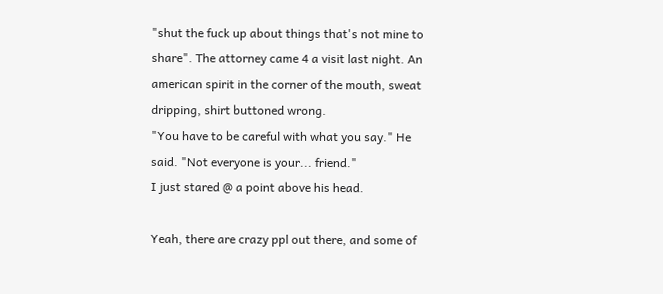"shut the fuck up about things that's not mine to share". The attorney came 4 a visit last night. An american spirit in the corner of the mouth, sweat dripping, shirt buttoned wrong.
"You have to be careful with what you say." He said. "Not everyone is your... friend."
I just stared @ a point above his head.

Yeah, there are crazy ppl out there, and some of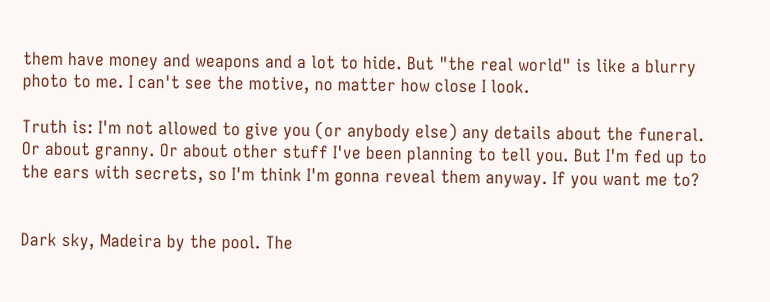them have money and weapons and a lot to hide. But "the real world" is like a blurry photo to me. I can't see the motive, no matter how close I look.

Truth is: I'm not allowed to give you (or anybody else) any details about the funeral. Or about granny. Or about other stuff I've been planning to tell you. But I'm fed up to the ears with secrets, so I'm think I'm gonna reveal them anyway. If you want me to?


Dark sky, Madeira by the pool. The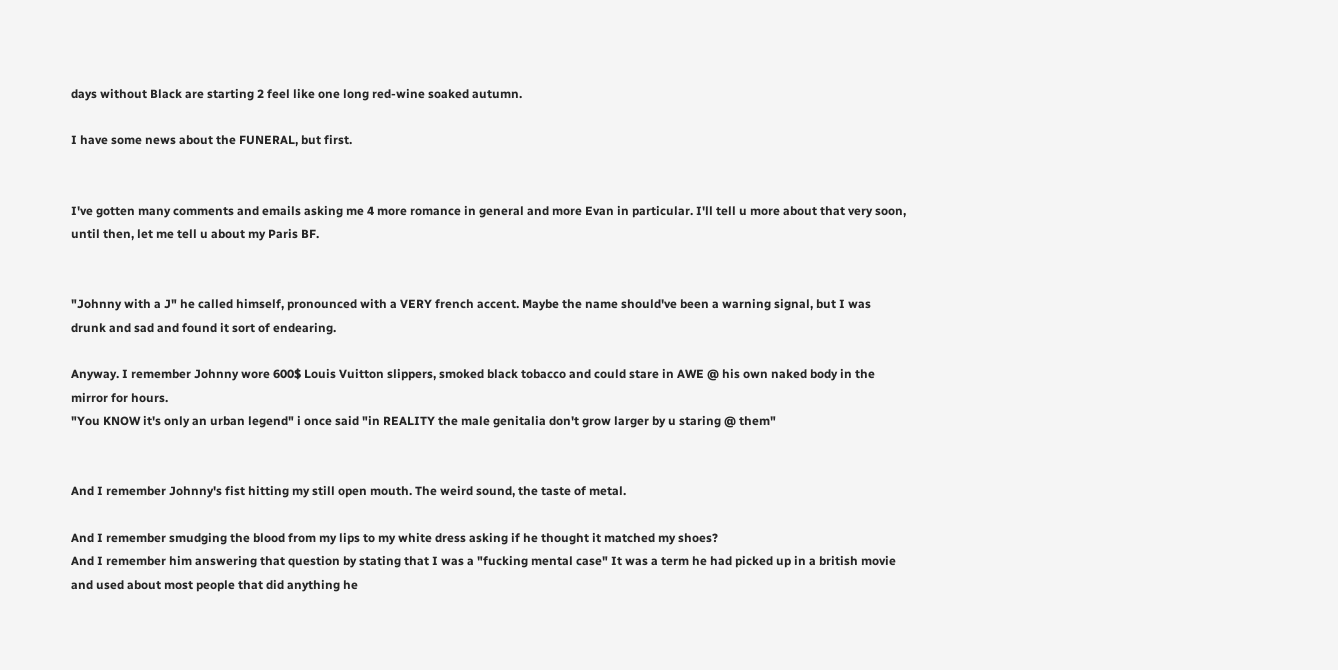days without Black are starting 2 feel like one long red-wine soaked autumn.

I have some news about the FUNERAL, but first.


I've gotten many comments and emails asking me 4 more romance in general and more Evan in particular. I'll tell u more about that very soon, until then, let me tell u about my Paris BF.


"Johnny with a J" he called himself, pronounced with a VERY french accent. Maybe the name should've been a warning signal, but I was drunk and sad and found it sort of endearing.

Anyway. I remember Johnny wore 600$ Louis Vuitton slippers, smoked black tobacco and could stare in AWE @ his own naked body in the mirror for hours.
"You KNOW it's only an urban legend" i once said "in REALITY the male genitalia don't grow larger by u staring @ them"


And I remember Johnny's fist hitting my still open mouth. The weird sound, the taste of metal.

And I remember smudging the blood from my lips to my white dress asking if he thought it matched my shoes?
And I remember him answering that question by stating that I was a "fucking mental case" It was a term he had picked up in a british movie and used about most people that did anything he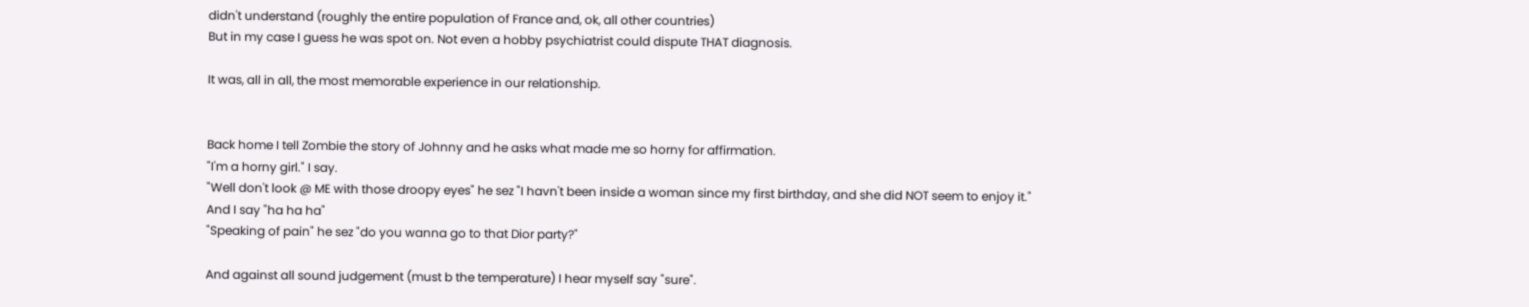didn't understand (roughly the entire population of France and, ok, all other countries)
But in my case I guess he was spot on. Not even a hobby psychiatrist could dispute THAT diagnosis.

It was, all in all, the most memorable experience in our relationship.


Back home I tell Zombie the story of Johnny and he asks what made me so horny for affirmation.
"I'm a horny girl." I say.
"Well don't look @ ME with those droopy eyes" he sez "I havn't been inside a woman since my first birthday, and she did NOT seem to enjoy it."
And I say "ha ha ha"
"Speaking of pain" he sez "do you wanna go to that Dior party?"

And against all sound judgement (must b the temperature) I hear myself say "sure".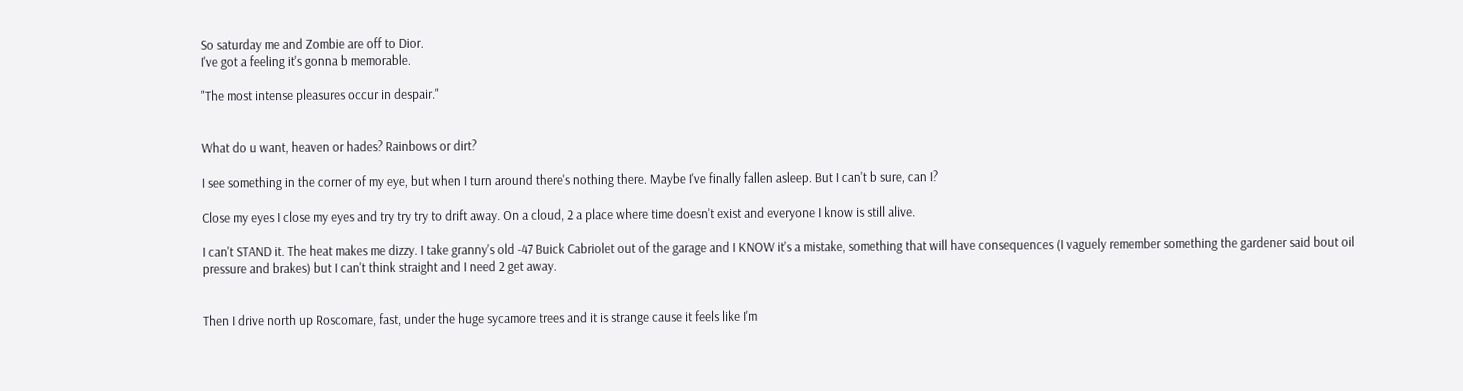So saturday me and Zombie are off to Dior.
I've got a feeling it's gonna b memorable.

"The most intense pleasures occur in despair."


What do u want, heaven or hades? Rainbows or dirt?

I see something in the corner of my eye, but when I turn around there's nothing there. Maybe I've finally fallen asleep. But I can't b sure, can I?

Close my eyes I close my eyes and try try try to drift away. On a cloud, 2 a place where time doesn't exist and everyone I know is still alive.

I can't STAND it. The heat makes me dizzy. I take granny's old -47 Buick Cabriolet out of the garage and I KNOW it's a mistake, something that will have consequences (I vaguely remember something the gardener said bout oil pressure and brakes) but I can't think straight and I need 2 get away.


Then I drive north up Roscomare, fast, under the huge sycamore trees and it is strange cause it feels like I'm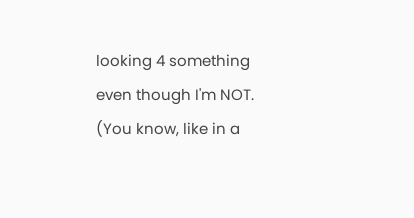looking 4 something even though I'm NOT. (You know, like in a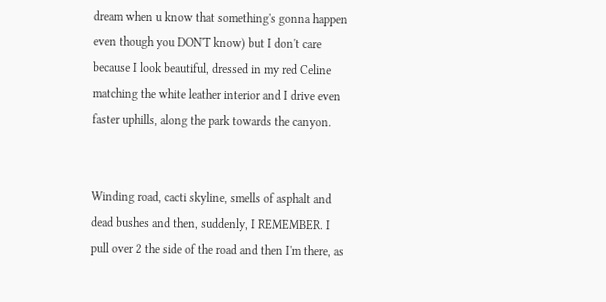dream when u know that something's gonna happen even though you DON'T know) but I don't care because I look beautiful, dressed in my red Celine matching the white leather interior and I drive even faster uphills, along the park towards the canyon.


Winding road, cacti skyline, smells of asphalt and dead bushes and then, suddenly, I REMEMBER. I pull over 2 the side of the road and then I'm there, as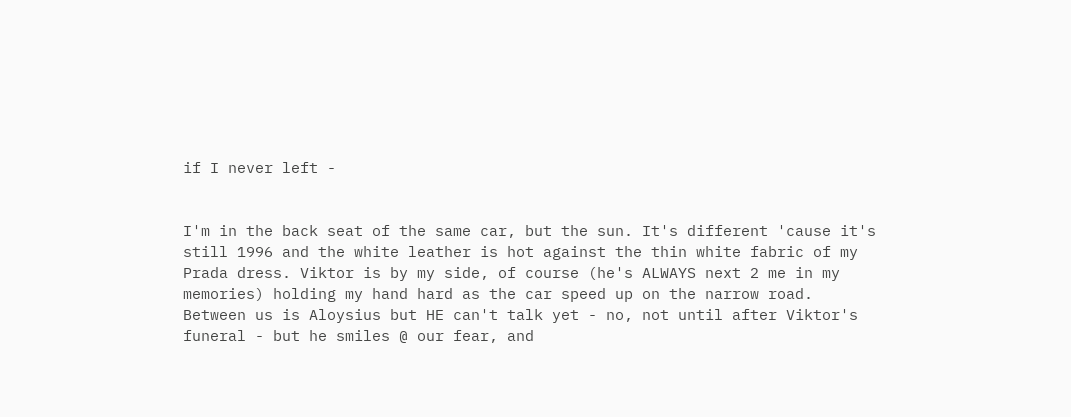if I never left -


I'm in the back seat of the same car, but the sun. It's different 'cause it's still 1996 and the white leather is hot against the thin white fabric of my Prada dress. Viktor is by my side, of course (he's ALWAYS next 2 me in my memories) holding my hand hard as the car speed up on the narrow road.
Between us is Aloysius but HE can't talk yet - no, not until after Viktor's funeral - but he smiles @ our fear, and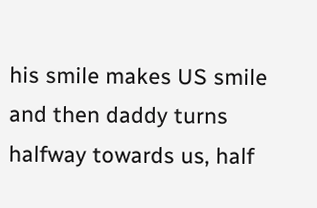his smile makes US smile and then daddy turns halfway towards us, half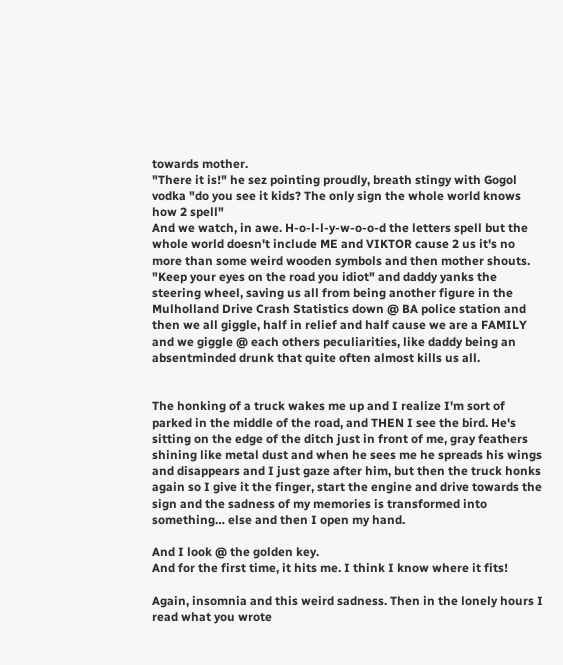towards mother.
"There it is!" he sez pointing proudly, breath stingy with Gogol vodka "do you see it kids? The only sign the whole world knows how 2 spell"
And we watch, in awe. H-o-l-l-y-w-o-o-d the letters spell but the whole world doesn't include ME and VIKTOR cause 2 us it's no more than some weird wooden symbols and then mother shouts.
"Keep your eyes on the road you idiot" and daddy yanks the steering wheel, saving us all from being another figure in the Mulholland Drive Crash Statistics down @ BA police station and then we all giggle, half in relief and half cause we are a FAMILY and we giggle @ each others peculiarities, like daddy being an absentminded drunk that quite often almost kills us all.


The honking of a truck wakes me up and I realize I'm sort of parked in the middle of the road, and THEN I see the bird. He's sitting on the edge of the ditch just in front of me, gray feathers shining like metal dust and when he sees me he spreads his wings and disappears and I just gaze after him, but then the truck honks again so I give it the finger, start the engine and drive towards the sign and the sadness of my memories is transformed into something… else and then I open my hand.

And I look @ the golden key.
And for the first time, it hits me. I think I know where it fits!

Again, insomnia and this weird sadness. Then in the lonely hours I read what you wrote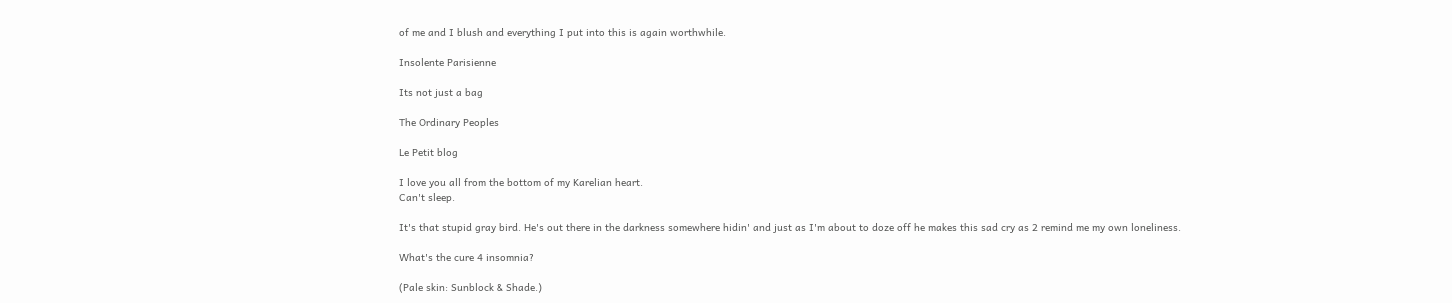of me and I blush and everything I put into this is again worthwhile.

Insolente Parisienne

Its not just a bag

The Ordinary Peoples

Le Petit blog

I love you all from the bottom of my Karelian heart.
Can't sleep.

It's that stupid gray bird. He's out there in the darkness somewhere hidin' and just as I'm about to doze off he makes this sad cry as 2 remind me my own loneliness.

What's the cure 4 insomnia?

(Pale skin: Sunblock & Shade.)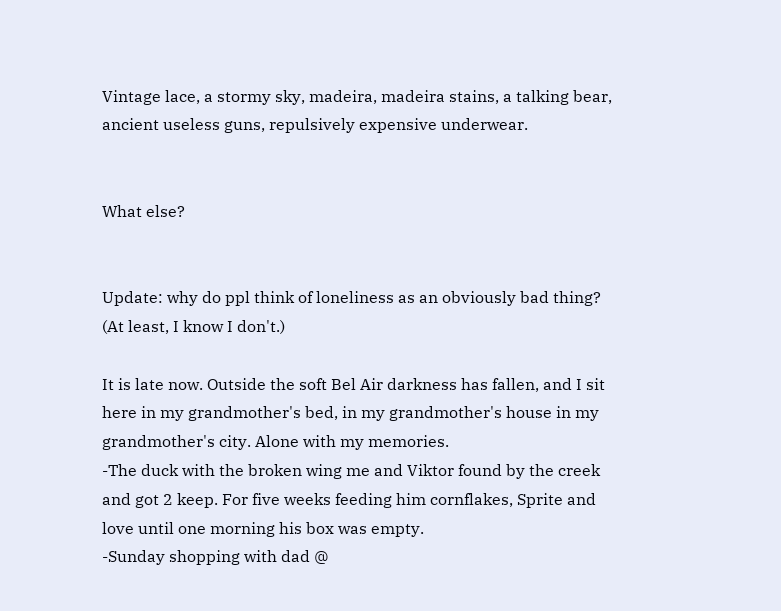Vintage lace, a stormy sky, madeira, madeira stains, a talking bear, ancient useless guns, repulsively expensive underwear.


What else?


Update: why do ppl think of loneliness as an obviously bad thing? (At least, I know I don't.)

It is late now. Outside the soft Bel Air darkness has fallen, and I sit here in my grandmother's bed, in my grandmother's house in my grandmother's city. Alone with my memories.
-The duck with the broken wing me and Viktor found by the creek and got 2 keep. For five weeks feeding him cornflakes, Sprite and love until one morning his box was empty.
-Sunday shopping with dad @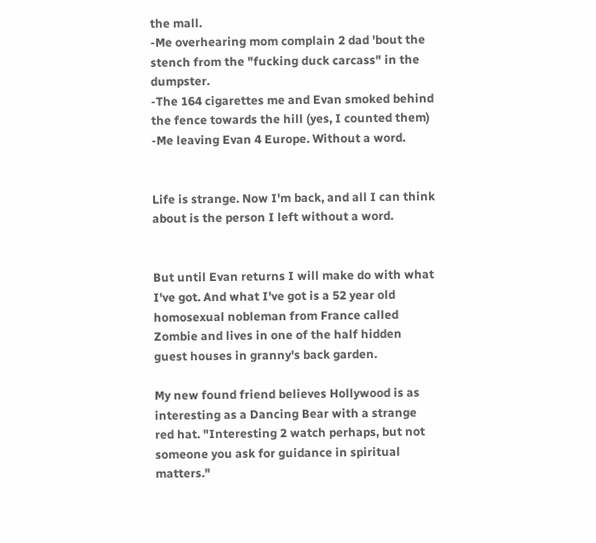the mall.
-Me overhearing mom complain 2 dad 'bout the stench from the "fucking duck carcass" in the dumpster.
-The 164 cigarettes me and Evan smoked behind the fence towards the hill (yes, I counted them)
-Me leaving Evan 4 Europe. Without a word.


Life is strange. Now I'm back, and all I can think about is the person I left without a word.


But until Evan returns I will make do with what I've got. And what I've got is a 52 year old homosexual nobleman from France called Zombie and lives in one of the half hidden guest houses in granny's back garden.

My new found friend believes Hollywood is as interesting as a Dancing Bear with a strange red hat. "Interesting 2 watch perhaps, but not someone you ask for guidance in spiritual matters."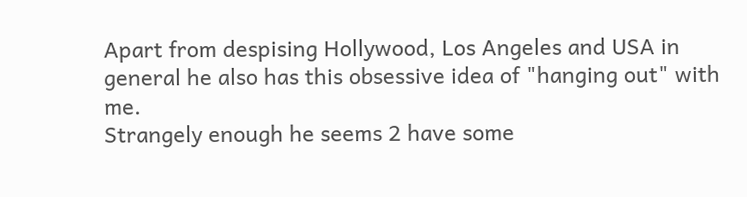Apart from despising Hollywood, Los Angeles and USA in general he also has this obsessive idea of "hanging out" with me.
Strangely enough he seems 2 have some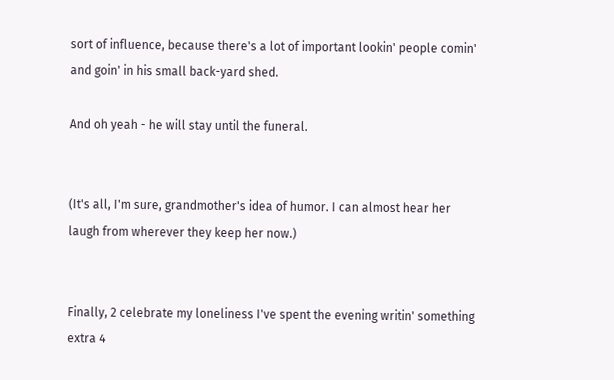sort of influence, because there's a lot of important lookin' people comin' and goin' in his small back-yard shed.

And oh yeah - he will stay until the funeral.


(It's all, I'm sure, grandmother's idea of humor. I can almost hear her laugh from wherever they keep her now.)


Finally, 2 celebrate my loneliness I've spent the evening writin' something extra 4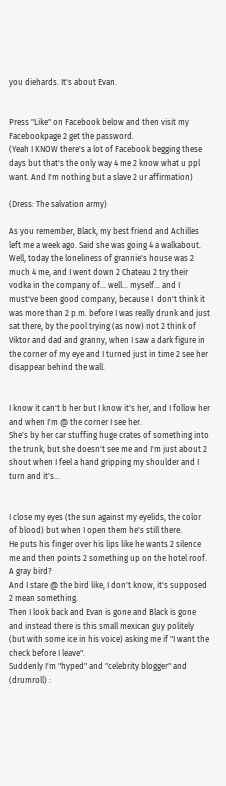you diehards. It's about Evan.


Press "Like" on Facebook below and then visit my Facebookpage 2 get the password.
(Yeah I KNOW there's a lot of Facebook begging these days but that's the only way 4 me 2 know what u ppl want. And I'm nothing but a slave 2 ur affirmation)

(Dress: The salvation army)

As you remember, Black, my best friend and Achilles left me a week ago. Said she was going 4 a walkabout. Well, today the loneliness of grannie's house was 2 much 4 me, and I went down 2 Chateau 2 try their vodka in the company of… well… myself… and I must've been good company, because I  don't think it was more than 2 p.m. before I was really drunk and just sat there, by the pool trying (as now) not 2 think of Viktor and dad and granny, when I saw a dark figure in the corner of my eye and I turned just in time 2 see her disappear behind the wall.


I know it can't b her but I know it's her, and I follow her and when I'm @ the corner I see her.
She's by her car stuffing huge crates of something into the trunk, but she doesn't see me and I'm just about 2 shout when I feel a hand gripping my shoulder and I turn and it's…


I close my eyes (the sun against my eyelids, the color of blood) but when I open them he's still there.
He puts his finger over his lips like he wants 2 silence me and then points 2 something up on the hotel roof.
A gray bird?
And I stare @ the bird like, I don't know, it's supposed 2 mean something.
Then I look back and Evan is gone and Black is gone and instead there is this small mexican guy politely (but with some ice in his voice) asking me if "I want the check before I leave".
Suddenly I'm "hyped" and "celebrity blogger" and (drumroll) :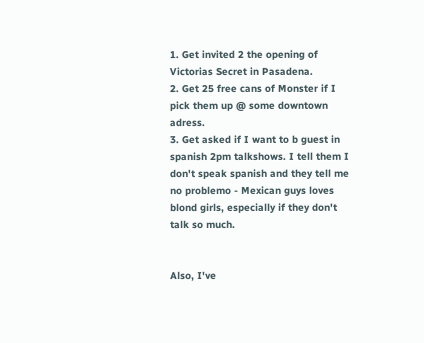1. Get invited 2 the opening of Victorias Secret in Pasadena.
2. Get 25 free cans of Monster if I pick them up @ some downtown adress.
3. Get asked if I want to b guest in spanish 2pm talkshows. I tell them I don't speak spanish and they tell me no problemo - Mexican guys loves blond girls, especially if they don't talk so much.


Also, I've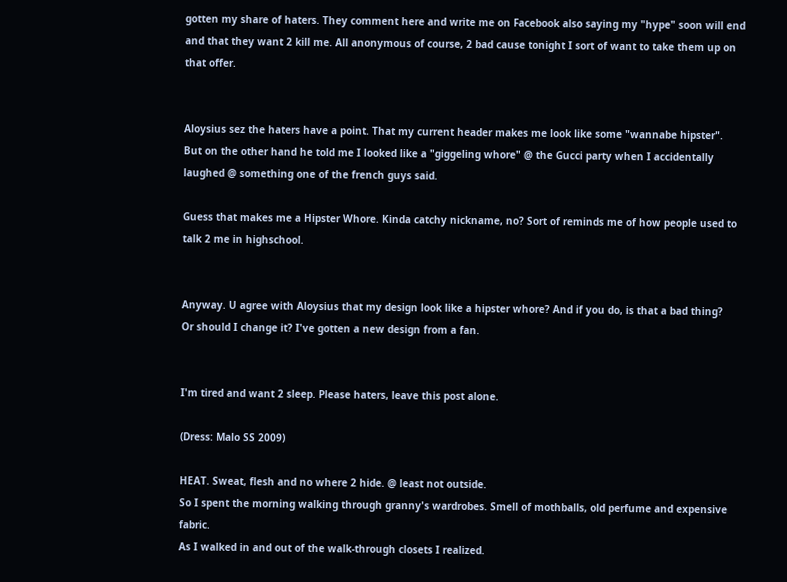gotten my share of haters. They comment here and write me on Facebook also saying my "hype" soon will end and that they want 2 kill me. All anonymous of course, 2 bad cause tonight I sort of want to take them up on that offer.


Aloysius sez the haters have a point. That my current header makes me look like some "wannabe hipster".
But on the other hand he told me I looked like a "giggeling whore" @ the Gucci party when I accidentally laughed @ something one of the french guys said.

Guess that makes me a Hipster Whore. Kinda catchy nickname, no? Sort of reminds me of how people used to talk 2 me in highschool.


Anyway. U agree with Aloysius that my design look like a hipster whore? And if you do, is that a bad thing?
Or should I change it? I've gotten a new design from a fan.


I'm tired and want 2 sleep. Please haters, leave this post alone.

(Dress: Malo SS 2009)

HEAT. Sweat, flesh and no where 2 hide. @ least not outside.
So I spent the morning walking through granny's wardrobes. Smell of mothballs, old perfume and expensive fabric.
As I walked in and out of the walk-through closets I realized.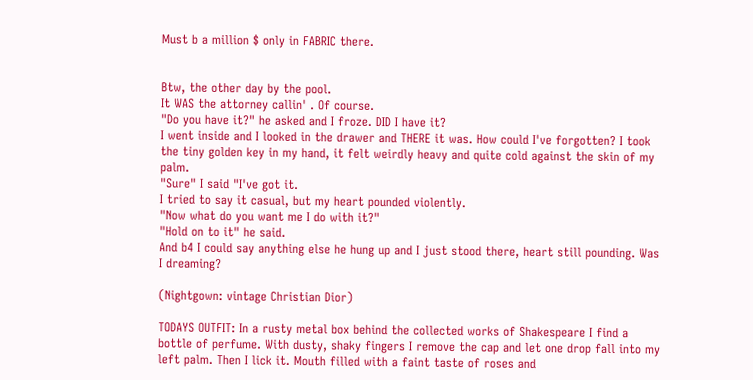Must b a million $ only in FABRIC there.


Btw, the other day by the pool.
It WAS the attorney callin' . Of course.
"Do you have it?" he asked and I froze. DID I have it?
I went inside and I looked in the drawer and THERE it was. How could I've forgotten? I took the tiny golden key in my hand, it felt weirdly heavy and quite cold against the skin of my palm.
"Sure" I said "I've got it.
I tried to say it casual, but my heart pounded violently.
"Now what do you want me I do with it?"
"Hold on to it" he said.
And b4 I could say anything else he hung up and I just stood there, heart still pounding. Was I dreaming?

(Nightgown: vintage Christian Dior)

TODAYS OUTFIT: In a rusty metal box behind the collected works of Shakespeare I find a bottle of perfume. With dusty, shaky fingers I remove the cap and let one drop fall into my left palm. Then I lick it. Mouth filled with a faint taste of roses and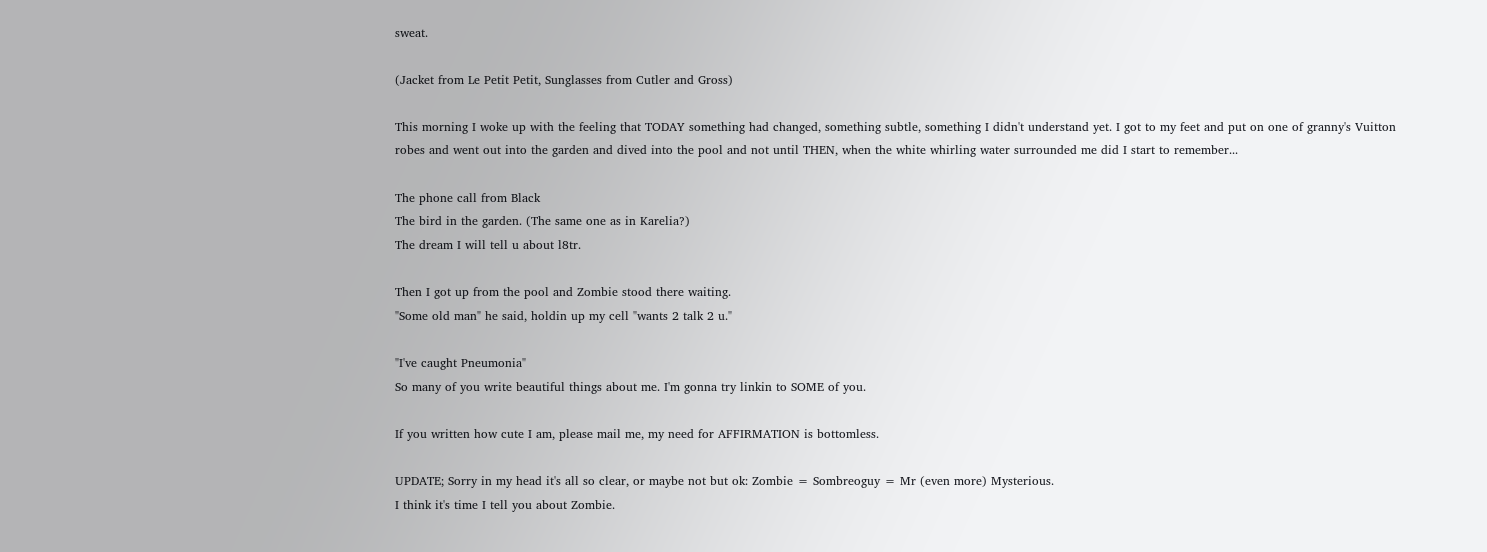sweat.

(Jacket from Le Petit Petit, Sunglasses from Cutler and Gross)

This morning I woke up with the feeling that TODAY something had changed, something subtle, something I didn't understand yet. I got to my feet and put on one of granny's Vuitton robes and went out into the garden and dived into the pool and not until THEN, when the white whirling water surrounded me did I start to remember...

The phone call from Black
The bird in the garden. (The same one as in Karelia?)
The dream I will tell u about l8tr.

Then I got up from the pool and Zombie stood there waiting.
"Some old man" he said, holdin up my cell "wants 2 talk 2 u."

"I've caught Pneumonia"
So many of you write beautiful things about me. I'm gonna try linkin to SOME of you.

If you written how cute I am, please mail me, my need for AFFIRMATION is bottomless.

UPDATE; Sorry in my head it's all so clear, or maybe not but ok: Zombie = Sombreoguy = Mr (even more) Mysterious.
I think it's time I tell you about Zombie.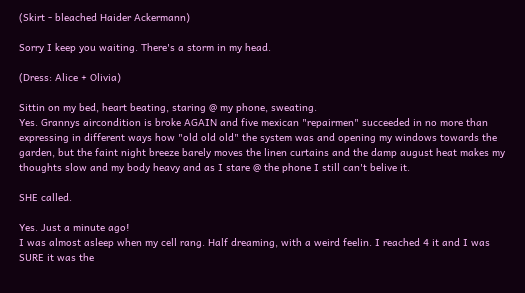(Skirt - bleached Haider Ackermann)

Sorry I keep you waiting. There's a storm in my head.

(Dress: Alice + Olivia)

Sittin on my bed, heart beating, staring @ my phone, sweating.
Yes. Grannys aircondition is broke AGAIN and five mexican "repairmen" succeeded in no more than expressing in different ways how "old old old" the system was and opening my windows towards the garden, but the faint night breeze barely moves the linen curtains and the damp august heat makes my thoughts slow and my body heavy and as I stare @ the phone I still can't belive it.

SHE called.

Yes. Just a minute ago!
I was almost asleep when my cell rang. Half dreaming, with a weird feelin. I reached 4 it and I was SURE it was the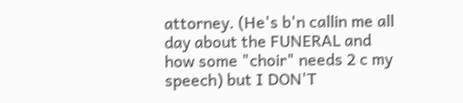attorney. (He's b'n callin me all day about the FUNERAL and how some "choir" needs 2 c my speech) but I DON'T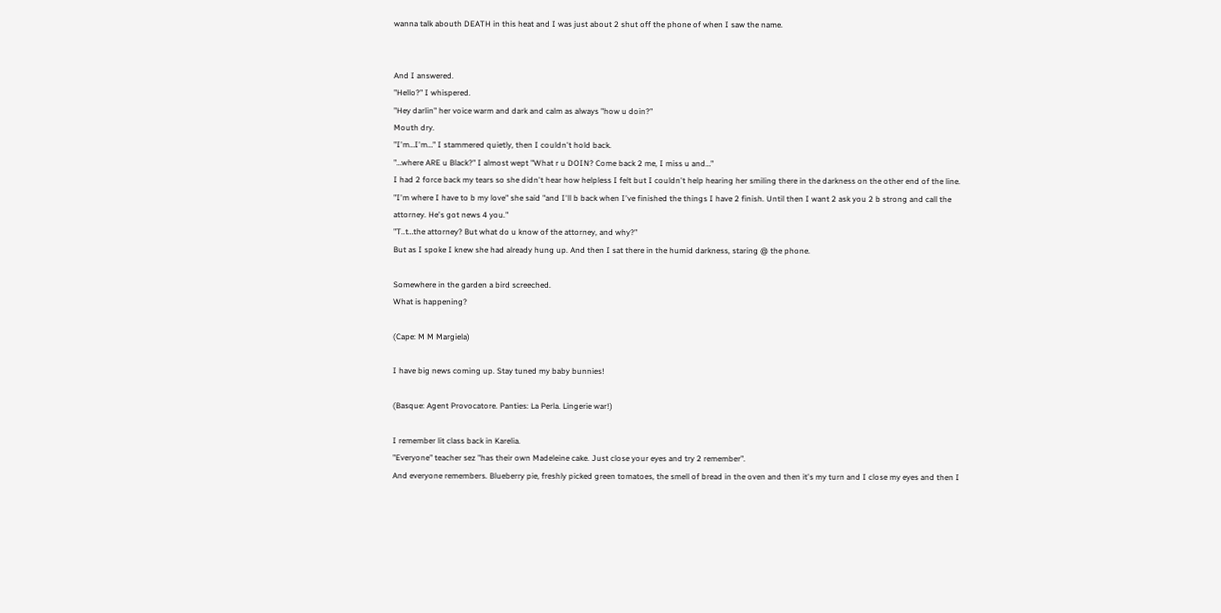wanna talk abouth DEATH in this heat and I was just about 2 shut off the phone of when I saw the name.


And I answered.
"Hello?" I whispered.
"Hey darlin" her voice warm and dark and calm as always "how u doin?"
Mouth dry.
"I'm…I'm…" I stammered quietly, then I couldn't hold back.
"…where ARE u Black?" I almost wept "What r u DOIN? Come back 2 me, I miss u and…"
I had 2 force back my tears so she didn't hear how helpless I felt but I couldn't help hearing her smiling there in the darkness on the other end of the line.
"I'm where I have to b my love" she said "and I'll b back when I've finished the things I have 2 finish. Until then I want 2 ask you 2 b strong and call the attorney. He's got news 4 you."
"T..t…the attorney? But what do u know of the attorney, and why?"
But as I spoke I knew she had already hung up. And then I sat there in the humid darkness, staring @ the phone.

Somewhere in the garden a bird screeched.
What is happening?

(Cape: M M Margiela)

I have big news coming up. Stay tuned my baby bunnies!

(Basque: Agent Provocatore. Panties: La Perla. Lingerie war!)

I remember lit class back in Karelia.
"Everyone" teacher sez "has their own Madeleine cake. Just close your eyes and try 2 remember".
And everyone remembers. Blueberry pie, freshly picked green tomatoes, the smell of bread in the oven and then it's my turn and I close my eyes and then I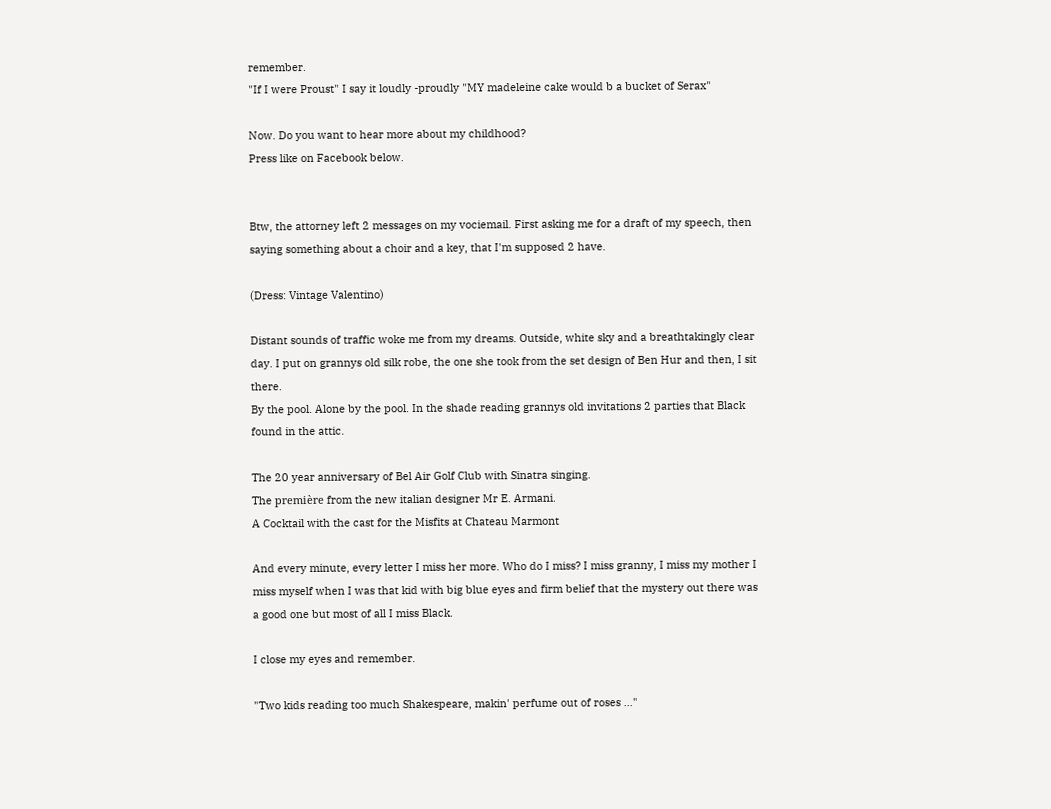remember.
"If I were Proust" I say it loudly -proudly "MY madeleine cake would b a bucket of Serax"

Now. Do you want to hear more about my childhood?
Press like on Facebook below.


Btw, the attorney left 2 messages on my vociemail. First asking me for a draft of my speech, then saying something about a choir and a key, that I'm supposed 2 have.

(Dress: Vintage Valentino)

Distant sounds of traffic woke me from my dreams. Outside, white sky and a breathtakingly clear day. I put on grannys old silk robe, the one she took from the set design of Ben Hur and then, I sit there.
By the pool. Alone by the pool. In the shade reading grannys old invitations 2 parties that Black found in the attic.

The 20 year anniversary of Bel Air Golf Club with Sinatra singing.
The première from the new italian designer Mr E. Armani.
A Cocktail with the cast for the Misfits at Chateau Marmont

And every minute, every letter I miss her more. Who do I miss? I miss granny, I miss my mother I miss myself when I was that kid with big blue eyes and firm belief that the mystery out there was a good one but most of all I miss Black.

I close my eyes and remember.

"Two kids reading too much Shakespeare, makin' perfume out of roses …"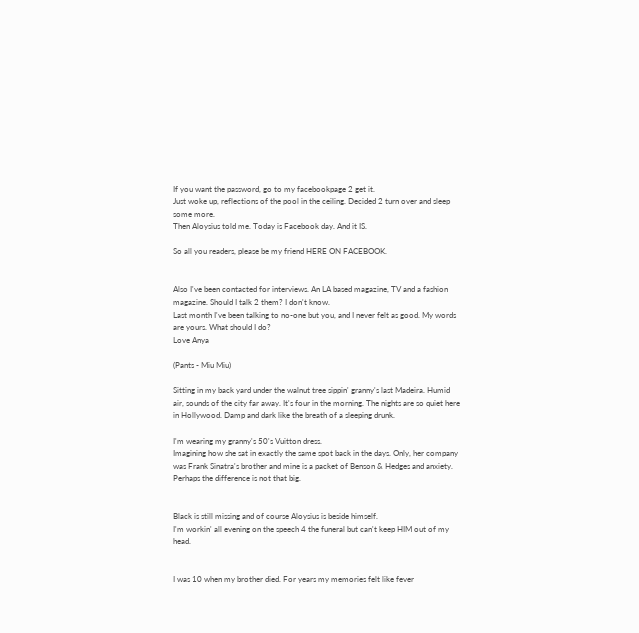If you want the password, go to my facebookpage 2 get it.
Just woke up, reflections of the pool in the ceiling. Decided 2 turn over and sleep some more.
Then Aloysius told me. Today is Facebook day. And it IS.

So all you readers, please be my friend HERE ON FACEBOOK.


Also I've been contacted for interviews. An LA based magazine, TV and a fashion magazine. Should I talk 2 them? I don't know.
Last month I've been talking to no-one but you, and I never felt as good. My words are yours. What should I do?
Love Anya

(Pants - Miu Miu)

Sitting in my back yard under the walnut tree sippin' granny's last Madeira. Humid air, sounds of the city far away. It's four in the morning. The nights are so quiet here in Hollywood. Damp and dark like the breath of a sleeping drunk.

I'm wearing my granny's 50's Vuitton dress.
Imagining how she sat in exactly the same spot back in the days. Only, her company was Frank Sinatra's brother and mine is a packet of Benson & Hedges and anxiety. Perhaps the difference is not that big.


Black is still missing and of course Aloysius is beside himself.
I'm workin' all evening on the speech 4 the funeral but can't keep HIM out of my head.


I was 10 when my brother died. For years my memories felt like fever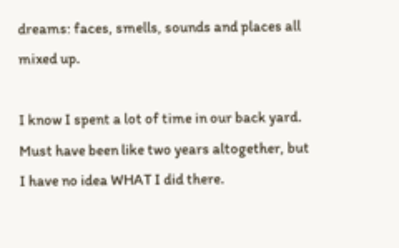dreams: faces, smells, sounds and places all mixed up.

I know I spent a lot of time in our back yard. Must have been like two years altogether, but I have no idea WHAT I did there.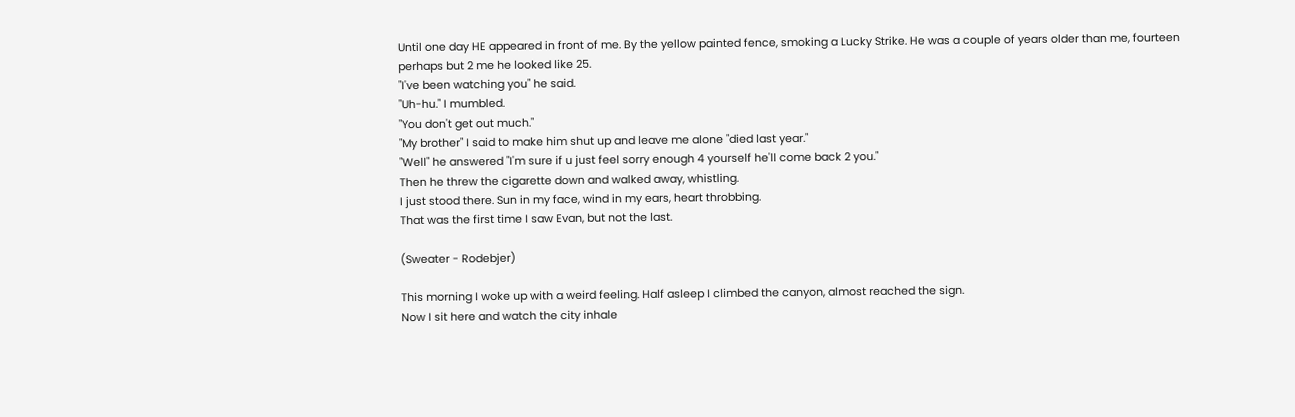Until one day HE appeared in front of me. By the yellow painted fence, smoking a Lucky Strike. He was a couple of years older than me, fourteen perhaps but 2 me he looked like 25.
"I've been watching you" he said.
"Uh-hu." I mumbled.
"You don't get out much."
"My brother" I said to make him shut up and leave me alone "died last year."
"Well" he answered "I'm sure if u just feel sorry enough 4 yourself he'll come back 2 you."
Then he threw the cigarette down and walked away, whistling.
I just stood there. Sun in my face, wind in my ears, heart throbbing.
That was the first time I saw Evan, but not the last.

(Sweater - Rodebjer)

This morning I woke up with a weird feeling. Half asleep I climbed the canyon, almost reached the sign.
Now I sit here and watch the city inhale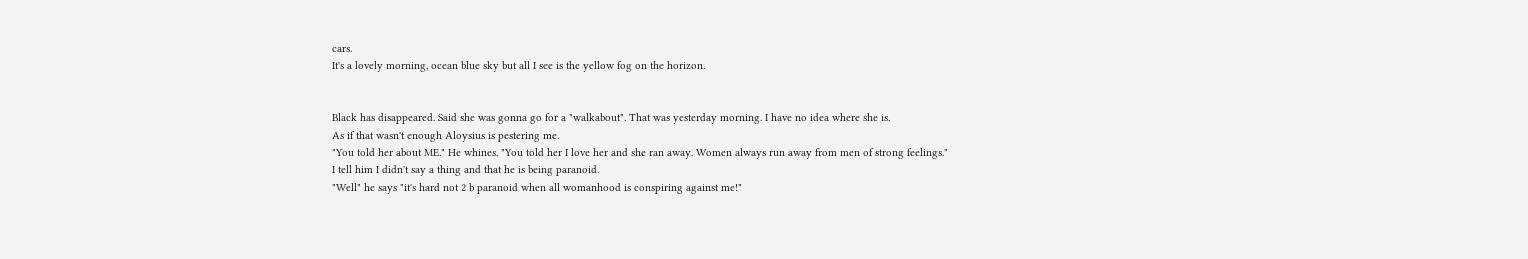cars.
It's a lovely morning, ocean blue sky but all I see is the yellow fog on the horizon.


Black has disappeared. Said she was gonna go for a "walkabout". That was yesterday morning. I have no idea where she is.
As if that wasn't enough Aloysius is pestering me.
"You told her about ME." He whines. "You told her I love her and she ran away. Women always run away from men of strong feelings."
I tell him I didn't say a thing and that he is being paranoid.
"Well" he says "it's hard not 2 b paranoid when all womanhood is conspiring against me!"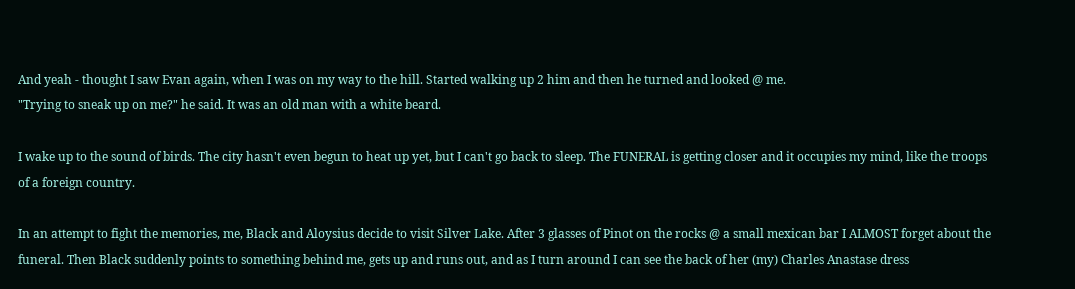And yeah - thought I saw Evan again, when I was on my way to the hill. Started walking up 2 him and then he turned and looked @ me.
"Trying to sneak up on me?" he said. It was an old man with a white beard.

I wake up to the sound of birds. The city hasn't even begun to heat up yet, but I can't go back to sleep. The FUNERAL is getting closer and it occupies my mind, like the troops of a foreign country.

In an attempt to fight the memories, me, Black and Aloysius decide to visit Silver Lake. After 3 glasses of Pinot on the rocks @ a small mexican bar I ALMOST forget about the funeral. Then Black suddenly points to something behind me, gets up and runs out, and as I turn around I can see the back of her (my) Charles Anastase dress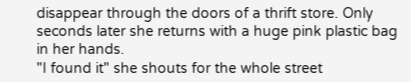disappear through the doors of a thrift store. Only seconds later she returns with a huge pink plastic bag in her hands.
"I found it" she shouts for the whole street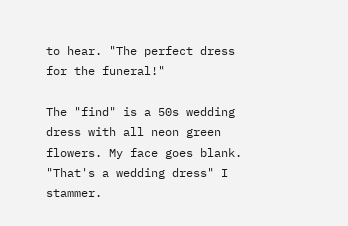to hear. "The perfect dress for the funeral!"

The "find" is a 50s wedding dress with all neon green flowers. My face goes blank.
"That's a wedding dress" I stammer.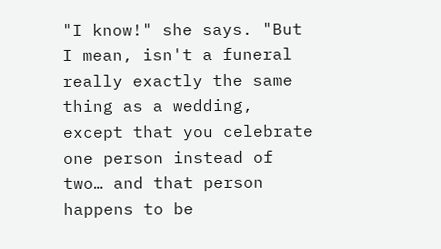"I know!" she says. "But I mean, isn't a funeral really exactly the same thing as a wedding, except that you celebrate one person instead of two… and that person happens to be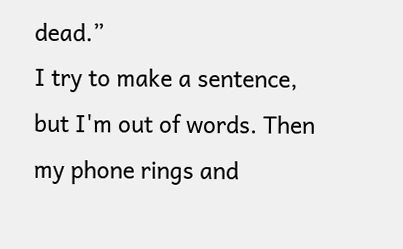dead.”
I try to make a sentence, but I'm out of words. Then my phone rings and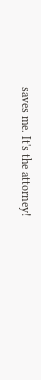saves me. It's the attorney!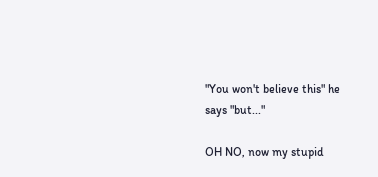"You won't believe this" he says "but..."

OH NO, now my stupid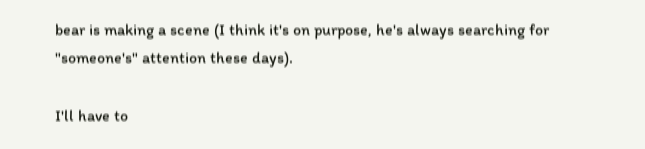bear is making a scene (I think it's on purpose, he's always searching for "someone's" attention these days).

I'll have to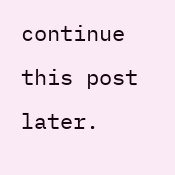continue this post later.